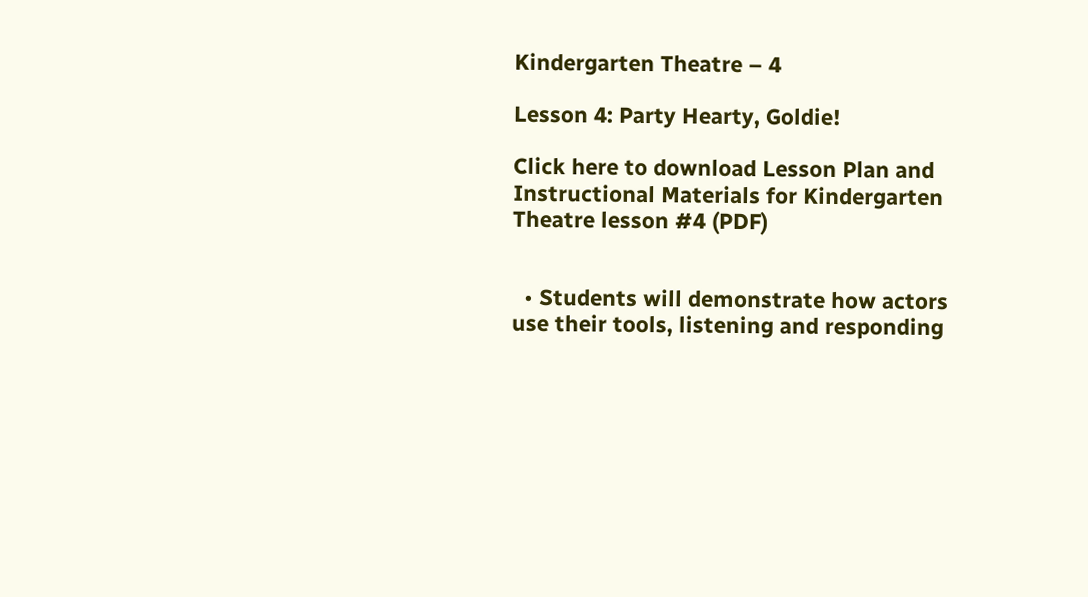Kindergarten Theatre – 4

Lesson 4: Party Hearty, Goldie!

Click here to download Lesson Plan and Instructional Materials for Kindergarten Theatre lesson #4 (PDF)


  • Students will demonstrate how actors use their tools, listening and responding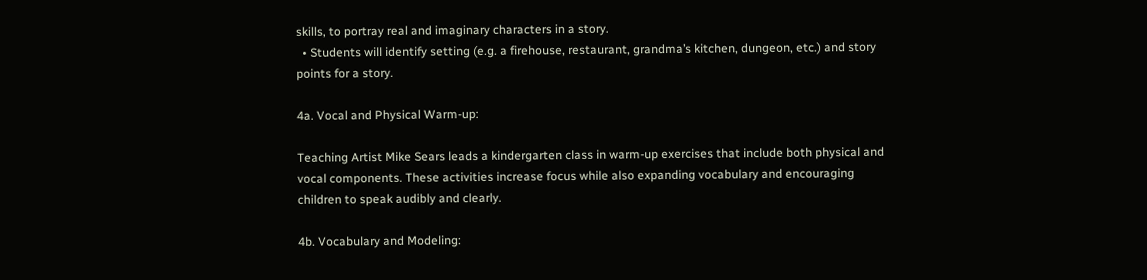skills, to portray real and imaginary characters in a story.
  • Students will identify setting (e.g. a firehouse, restaurant, grandma’s kitchen, dungeon, etc.) and story points for a story.

4a. Vocal and Physical Warm-up:

Teaching Artist Mike Sears leads a kindergarten class in warm-up exercises that include both physical and vocal components. These activities increase focus while also expanding vocabulary and encouraging children to speak audibly and clearly.

4b. Vocabulary and Modeling: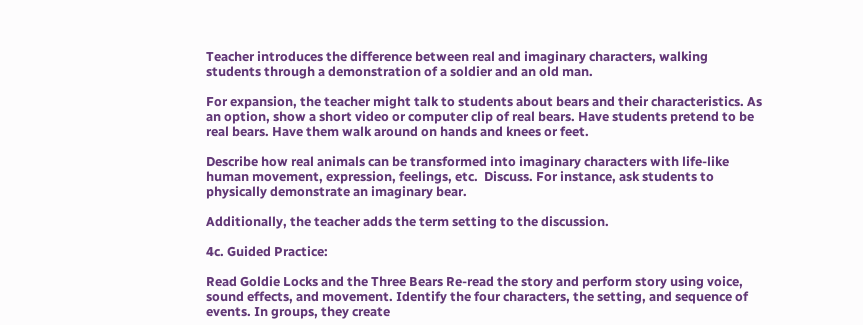Teacher introduces the difference between real and imaginary characters, walking students through a demonstration of a soldier and an old man.

For expansion, the teacher might talk to students about bears and their characteristics. As an option, show a short video or computer clip of real bears. Have students pretend to be real bears. Have them walk around on hands and knees or feet.

Describe how real animals can be transformed into imaginary characters with life-like human movement, expression, feelings, etc.  Discuss. For instance, ask students to physically demonstrate an imaginary bear.

Additionally, the teacher adds the term setting to the discussion.

4c. Guided Practice:

Read Goldie Locks and the Three Bears Re-read the story and perform story using voice, sound effects, and movement. Identify the four characters, the setting, and sequence of events. In groups, they create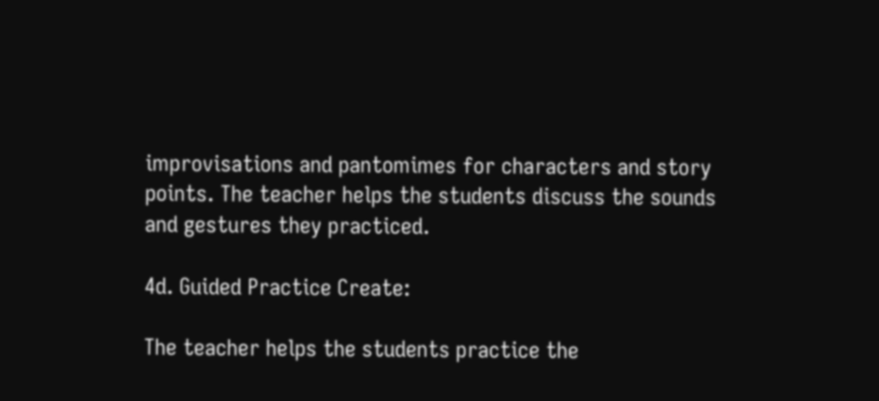improvisations and pantomimes for characters and story points. The teacher helps the students discuss the sounds and gestures they practiced.

4d. Guided Practice Create:

The teacher helps the students practice the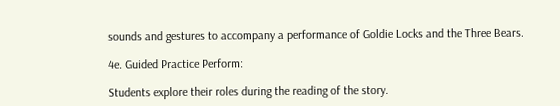sounds and gestures to accompany a performance of Goldie Locks and the Three Bears.

4e. Guided Practice Perform:

Students explore their roles during the reading of the story.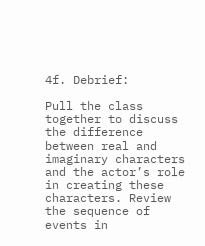4f. Debrief:

Pull the class together to discuss the difference between real and imaginary characters and the actor’s role in creating these characters. Review the sequence of events in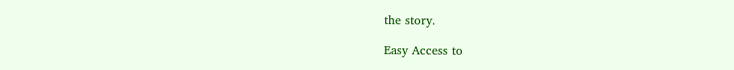the story.

Easy Access to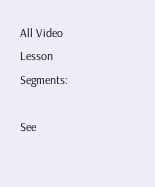All Video Lesson Segments:

See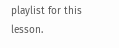playlist for this lesson.